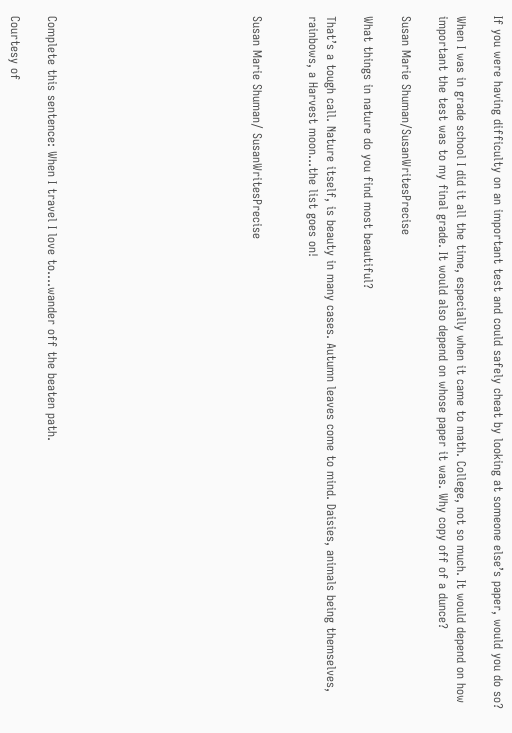If you were having difficulty on an important test and could safely cheat by looking at someone else’s paper, would you do so?

When I was in grade school I did it all the time, especially when it came to math. College, not so much. It would depend on how important the test was to my final grade. It would also depend on whose paper it was. Why copy off of a dunce?

Susan Marie Shuman/SusanWritesPrecise

What things in nature do you find most beautiful?

That’s a tough call. Nature itself, is beauty in many cases. Autumn leaves come to mind. Daisies, animals being themselves, rainbows, a Harvest moon…the list goes on!


Susan Marie Shuman/ SusanWritesPrecise










Complete this sentence: When I travel I love to….wander off the beaten path.

Courtesy of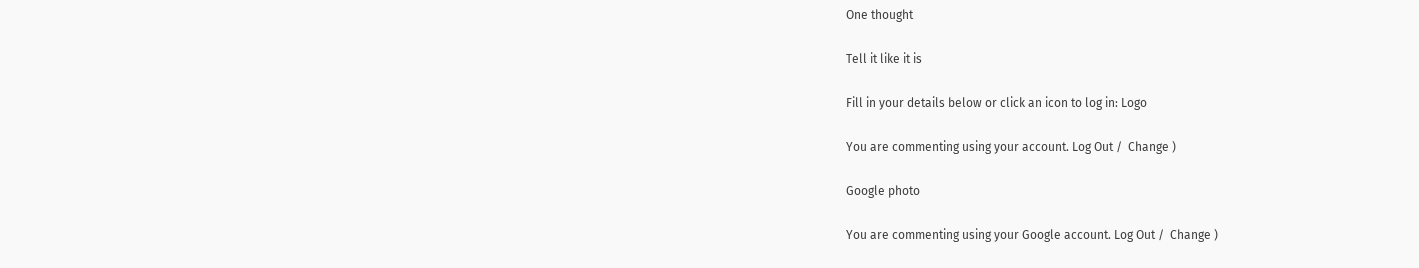One thought

Tell it like it is

Fill in your details below or click an icon to log in: Logo

You are commenting using your account. Log Out /  Change )

Google photo

You are commenting using your Google account. Log Out /  Change )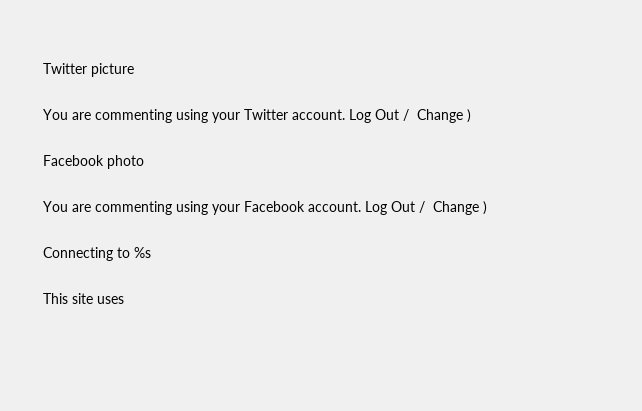Twitter picture

You are commenting using your Twitter account. Log Out /  Change )

Facebook photo

You are commenting using your Facebook account. Log Out /  Change )

Connecting to %s

This site uses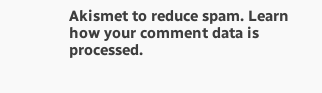Akismet to reduce spam. Learn how your comment data is processed.